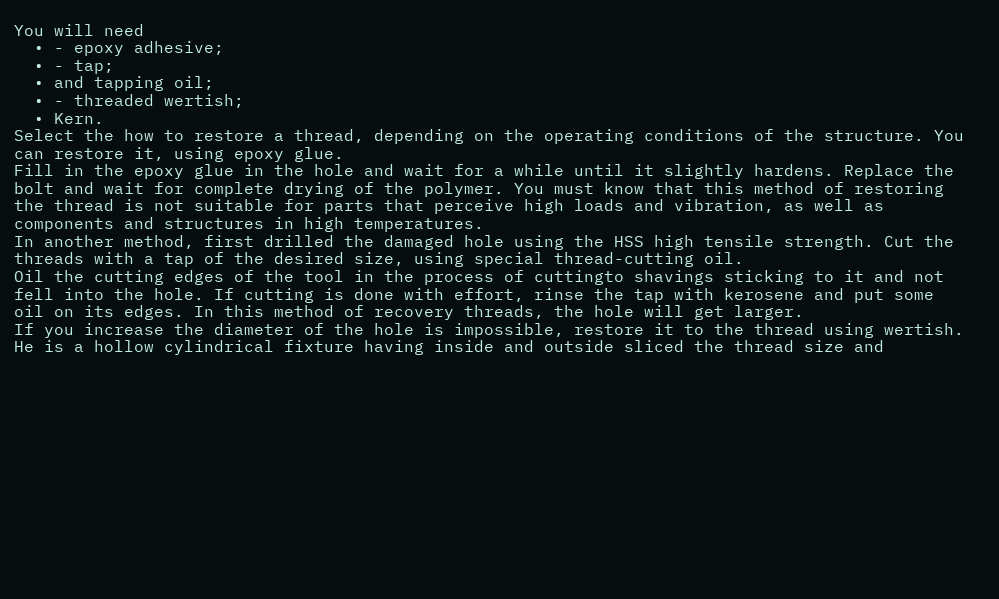You will need
  • - epoxy adhesive;
  • - tap;
  • and tapping oil;
  • - threaded wertish;
  • Kern.
Select the how to restore a thread, depending on the operating conditions of the structure. You can restore it, using epoxy glue.
Fill in the epoxy glue in the hole and wait for a while until it slightly hardens. Replace the bolt and wait for complete drying of the polymer. You must know that this method of restoring the thread is not suitable for parts that perceive high loads and vibration, as well as components and structures in high temperatures.
In another method, first drilled the damaged hole using the HSS high tensile strength. Cut the threads with a tap of the desired size, using special thread-cutting oil.
Oil the cutting edges of the tool in the process of cuttingto shavings sticking to it and not fell into the hole. If cutting is done with effort, rinse the tap with kerosene and put some oil on its edges. In this method of recovery threads, the hole will get larger.
If you increase the diameter of the hole is impossible, restore it to the thread using wertish. He is a hollow cylindrical fixture having inside and outside sliced the thread size and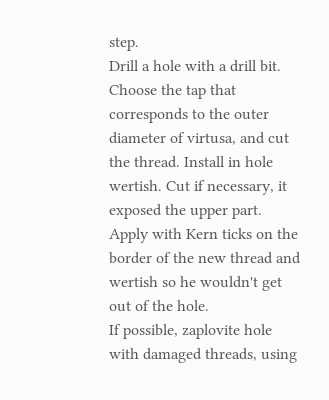step.
Drill a hole with a drill bit. Choose the tap that corresponds to the outer diameter of virtusa, and cut the thread. Install in hole wertish. Cut if necessary, it exposed the upper part. Apply with Kern ticks on the border of the new thread and wertish so he wouldn't get out of the hole.
If possible, zaplovite hole with damaged threads, using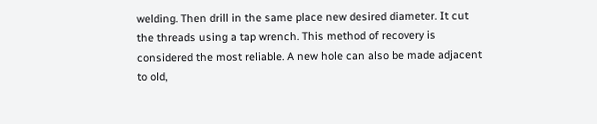welding. Then drill in the same place new desired diameter. It cut the threads using a tap wrench. This method of recovery is considered the most reliable. A new hole can also be made adjacent to old,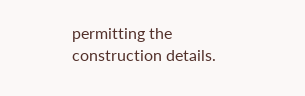permitting the construction details.